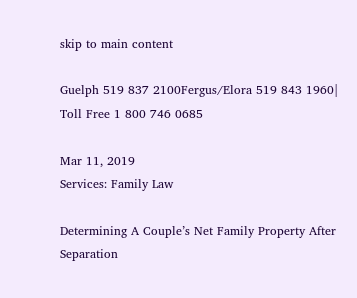skip to main content

Guelph 519 837 2100Fergus/Elora 519 843 1960| Toll Free 1 800 746 0685

Mar 11, 2019
Services: Family Law

Determining A Couple’s Net Family Property After Separation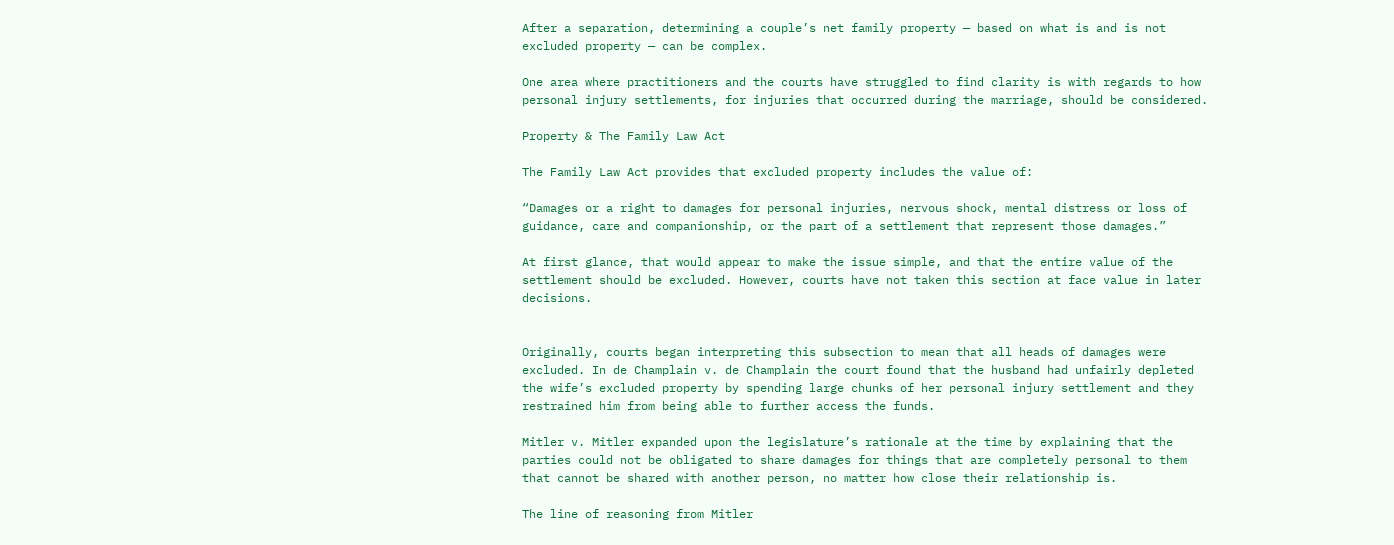After a separation, determining a couple’s net family property — based on what is and is not excluded property — can be complex.

One area where practitioners and the courts have struggled to find clarity is with regards to how personal injury settlements, for injuries that occurred during the marriage, should be considered.

Property & The Family Law Act

The Family Law Act provides that excluded property includes the value of:

“Damages or a right to damages for personal injuries, nervous shock, mental distress or loss of guidance, care and companionship, or the part of a settlement that represent those damages.”

At first glance, that would appear to make the issue simple, and that the entire value of the settlement should be excluded. However, courts have not taken this section at face value in later decisions.


Originally, courts began interpreting this subsection to mean that all heads of damages were excluded. In de Champlain v. de Champlain the court found that the husband had unfairly depleted the wife’s excluded property by spending large chunks of her personal injury settlement and they restrained him from being able to further access the funds.

Mitler v. Mitler expanded upon the legislature’s rationale at the time by explaining that the parties could not be obligated to share damages for things that are completely personal to them that cannot be shared with another person, no matter how close their relationship is.

The line of reasoning from Mitler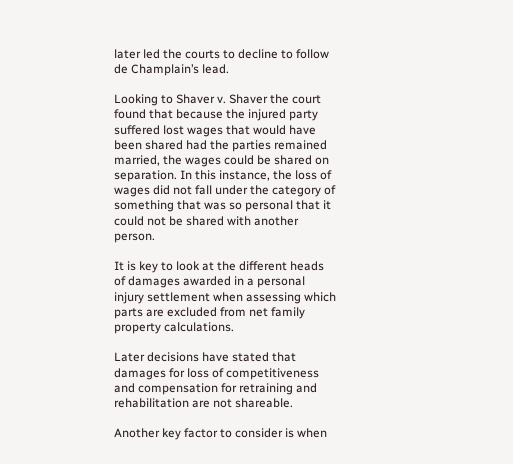later led the courts to decline to follow de Champlain’s lead.

Looking to Shaver v. Shaver the court found that because the injured party suffered lost wages that would have been shared had the parties remained married, the wages could be shared on separation. In this instance, the loss of wages did not fall under the category of something that was so personal that it could not be shared with another person.

It is key to look at the different heads of damages awarded in a personal injury settlement when assessing which parts are excluded from net family property calculations.

Later decisions have stated that damages for loss of competitiveness and compensation for retraining and rehabilitation are not shareable.

Another key factor to consider is when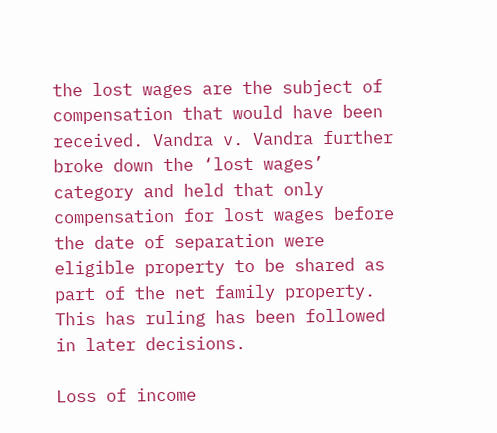the lost wages are the subject of compensation that would have been received. Vandra v. Vandra further broke down the ‘lost wages’ category and held that only compensation for lost wages before the date of separation were eligible property to be shared as part of the net family property. This has ruling has been followed in later decisions.

Loss of income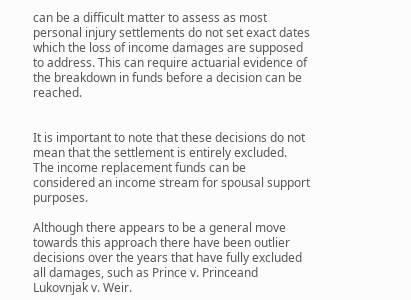can be a difficult matter to assess as most personal injury settlements do not set exact dates which the loss of income damages are supposed to address. This can require actuarial evidence of the breakdown in funds before a decision can be reached.


It is important to note that these decisions do not mean that the settlement is entirely excluded. The income replacement funds can be considered an income stream for spousal support purposes.

Although there appears to be a general move towards this approach there have been outlier decisions over the years that have fully excluded all damages, such as Prince v. Princeand Lukovnjak v. Weir.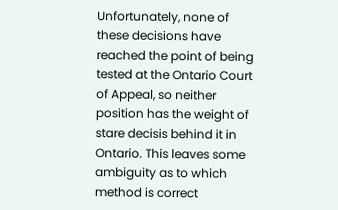Unfortunately, none of these decisions have reached the point of being tested at the Ontario Court of Appeal, so neither position has the weight of stare decisis behind it in Ontario. This leaves some ambiguity as to which method is correct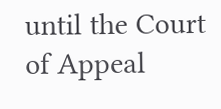until the Court of Appeal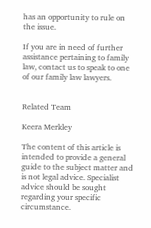has an opportunity to rule on the issue.

If you are in need of further assistance pertaining to family law, contact us to speak to one of our family law lawyers.


Related Team

Keera Merkley

The content of this article is intended to provide a general guide to the subject matter and is not legal advice. Specialist advice should be sought regarding your specific circumstance.